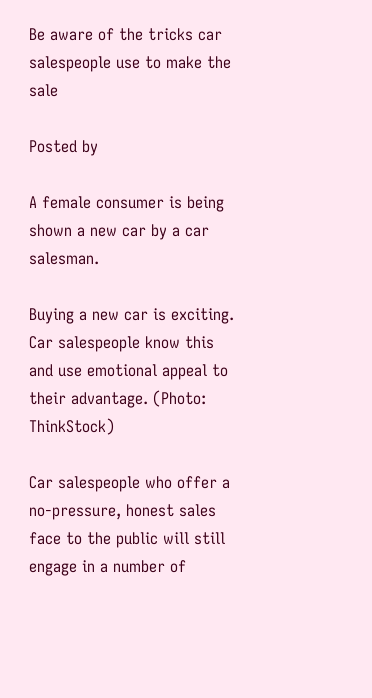Be aware of the tricks car salespeople use to make the sale

Posted by

A female consumer is being shown a new car by a car salesman.

Buying a new car is exciting. Car salespeople know this and use emotional appeal to their advantage. (Photo: ThinkStock)

Car salespeople who offer a no-pressure, honest sales face to the public will still engage in a number of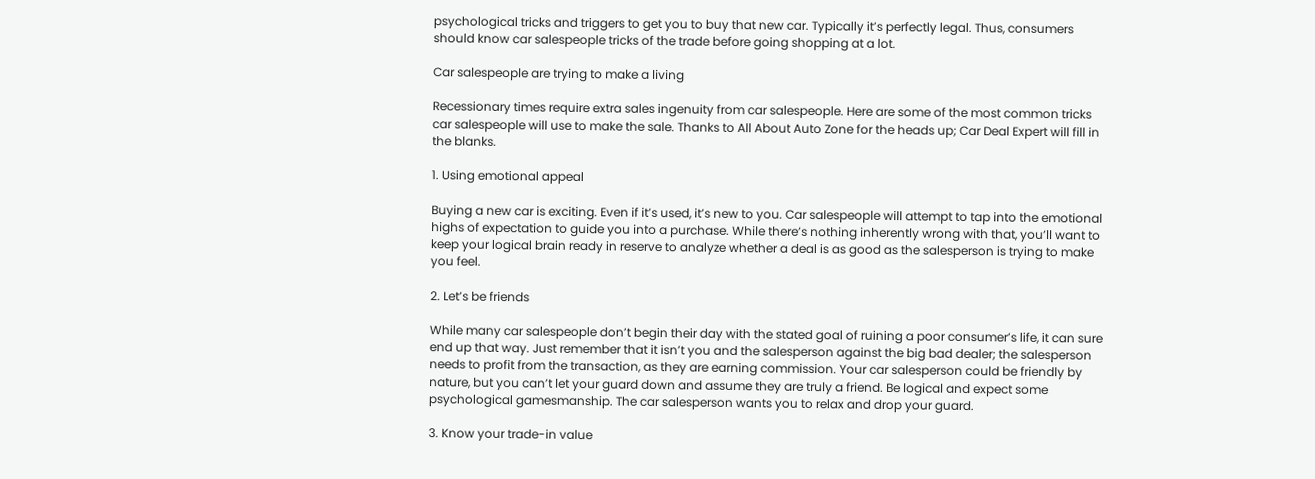psychological tricks and triggers to get you to buy that new car. Typically it’s perfectly legal. Thus, consumers should know car salespeople tricks of the trade before going shopping at a lot.

Car salespeople are trying to make a living

Recessionary times require extra sales ingenuity from car salespeople. Here are some of the most common tricks car salespeople will use to make the sale. Thanks to All About Auto Zone for the heads up; Car Deal Expert will fill in the blanks.

1. Using emotional appeal

Buying a new car is exciting. Even if it’s used, it’s new to you. Car salespeople will attempt to tap into the emotional highs of expectation to guide you into a purchase. While there’s nothing inherently wrong with that, you’ll want to keep your logical brain ready in reserve to analyze whether a deal is as good as the salesperson is trying to make you feel.

2. Let’s be friends

While many car salespeople don’t begin their day with the stated goal of ruining a poor consumer’s life, it can sure end up that way. Just remember that it isn’t you and the salesperson against the big bad dealer; the salesperson needs to profit from the transaction, as they are earning commission. Your car salesperson could be friendly by nature, but you can’t let your guard down and assume they are truly a friend. Be logical and expect some psychological gamesmanship. The car salesperson wants you to relax and drop your guard.

3. Know your trade-in value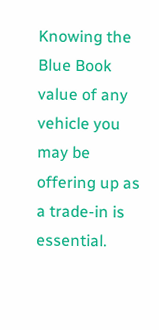Knowing the Blue Book value of any vehicle you may be offering up as a trade-in is essential.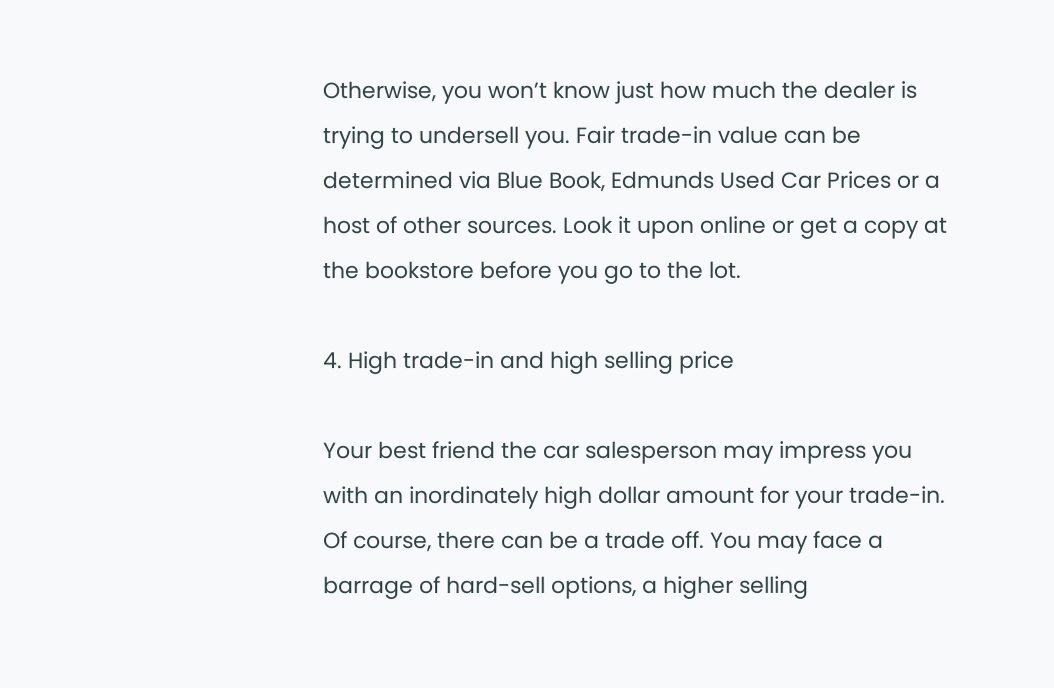Otherwise, you won’t know just how much the dealer is trying to undersell you. Fair trade-in value can be determined via Blue Book, Edmunds Used Car Prices or a host of other sources. Look it upon online or get a copy at the bookstore before you go to the lot.

4. High trade-in and high selling price

Your best friend the car salesperson may impress you with an inordinately high dollar amount for your trade-in. Of course, there can be a trade off. You may face a barrage of hard-sell options, a higher selling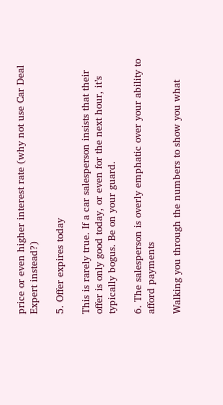price or even higher interest rate (why not use Car Deal Expert instead?)

5. Offer expires today

This is rarely true. If a car salesperson insists that their offer is only good today, or even for the next hour, it’s typically bogus. Be on your guard.

6. The salesperson is overly emphatic over your ability to afford payments

Walking you through the numbers to show you what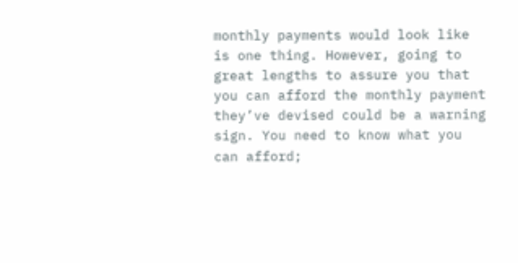monthly payments would look like is one thing. However, going to great lengths to assure you that you can afford the monthly payment they’ve devised could be a warning sign. You need to know what you can afford;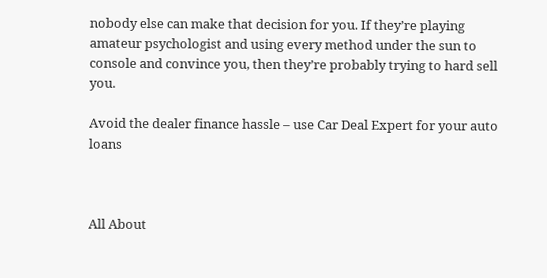nobody else can make that decision for you. If they’re playing amateur psychologist and using every method under the sun to console and convince you, then they’re probably trying to hard sell you.

Avoid the dealer finance hassle – use Car Deal Expert for your auto loans



All About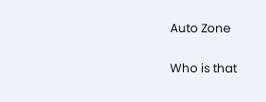Auto Zone

Who is that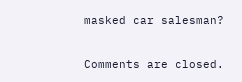masked car salesman?

Comments are closed.